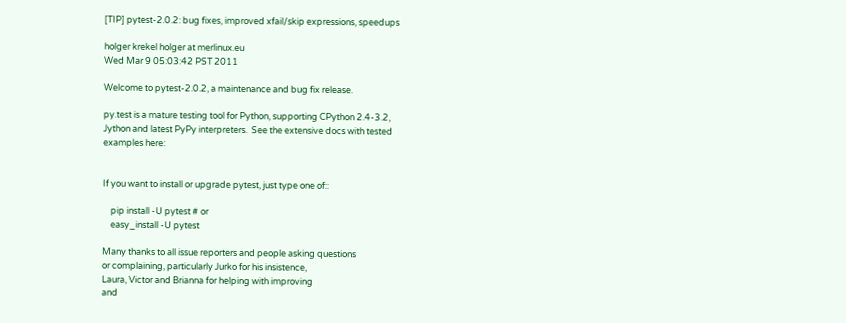[TIP] pytest-2.0.2: bug fixes, improved xfail/skip expressions, speedups

holger krekel holger at merlinux.eu
Wed Mar 9 05:03:42 PST 2011

Welcome to pytest-2.0.2, a maintenance and bug fix release.

py.test is a mature testing tool for Python, supporting CPython 2.4-3.2,
Jython and latest PyPy interpreters.  See the extensive docs with tested
examples here:


If you want to install or upgrade pytest, just type one of::

    pip install -U pytest # or
    easy_install -U pytest

Many thanks to all issue reporters and people asking questions
or complaining, particularly Jurko for his insistence,
Laura, Victor and Brianna for helping with improving
and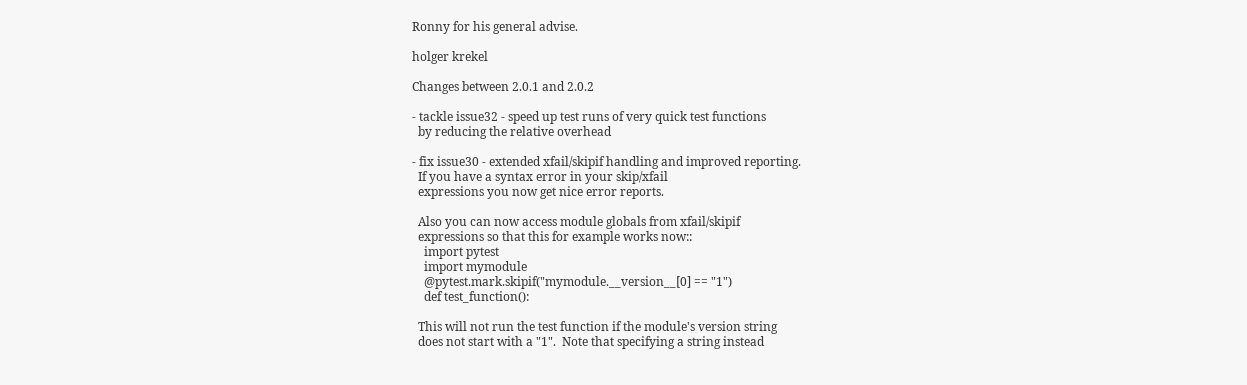Ronny for his general advise.

holger krekel

Changes between 2.0.1 and 2.0.2

- tackle issue32 - speed up test runs of very quick test functions
  by reducing the relative overhead

- fix issue30 - extended xfail/skipif handling and improved reporting.
  If you have a syntax error in your skip/xfail
  expressions you now get nice error reports.

  Also you can now access module globals from xfail/skipif
  expressions so that this for example works now::
    import pytest
    import mymodule
    @pytest.mark.skipif("mymodule.__version__[0] == "1")
    def test_function():

  This will not run the test function if the module's version string
  does not start with a "1".  Note that specifying a string instead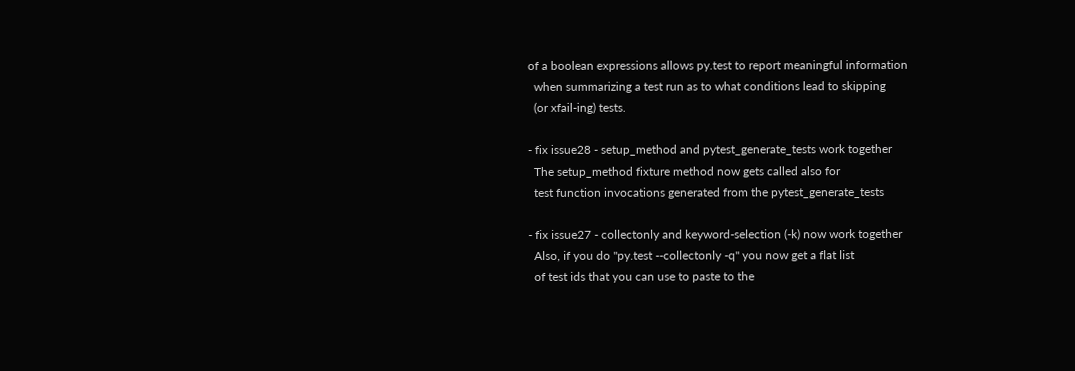of a boolean expressions allows py.test to report meaningful information
  when summarizing a test run as to what conditions lead to skipping
  (or xfail-ing) tests.

- fix issue28 - setup_method and pytest_generate_tests work together
  The setup_method fixture method now gets called also for
  test function invocations generated from the pytest_generate_tests

- fix issue27 - collectonly and keyword-selection (-k) now work together
  Also, if you do "py.test --collectonly -q" you now get a flat list
  of test ids that you can use to paste to the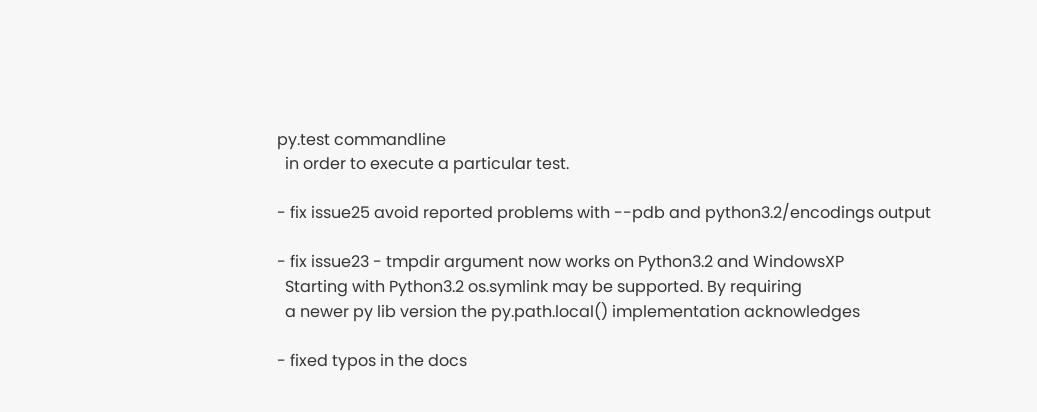py.test commandline
  in order to execute a particular test.

- fix issue25 avoid reported problems with --pdb and python3.2/encodings output

- fix issue23 - tmpdir argument now works on Python3.2 and WindowsXP
  Starting with Python3.2 os.symlink may be supported. By requiring
  a newer py lib version the py.path.local() implementation acknowledges

- fixed typos in the docs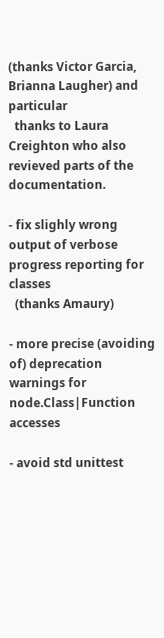(thanks Victor Garcia, Brianna Laugher) and particular
  thanks to Laura Creighton who also revieved parts of the documentation.

- fix slighly wrong output of verbose progress reporting for classes
  (thanks Amaury)

- more precise (avoiding of) deprecation warnings for node.Class|Function accesses

- avoid std unittest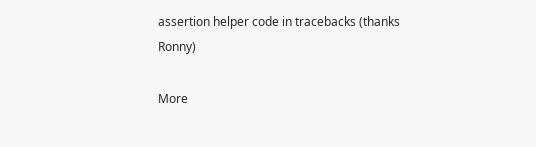assertion helper code in tracebacks (thanks Ronny)

More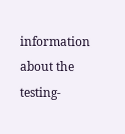information about the testing-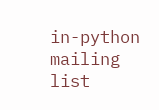in-python mailing list